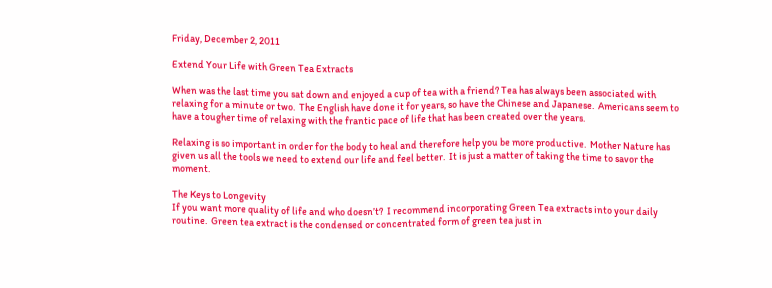Friday, December 2, 2011

Extend Your Life with Green Tea Extracts

When was the last time you sat down and enjoyed a cup of tea with a friend? Tea has always been associated with relaxing for a minute or two.  The English have done it for years, so have the Chinese and Japanese.  Americans seem to have a tougher time of relaxing with the frantic pace of life that has been created over the years.

Relaxing is so important in order for the body to heal and therefore help you be more productive.  Mother Nature has given us all the tools we need to extend our life and feel better.  It is just a matter of taking the time to savor the moment.

The Keys to Longevity
If you want more quality of life and who doesn’t?  I recommend incorporating Green Tea extracts into your daily routine.  Green tea extract is the condensed or concentrated form of green tea just in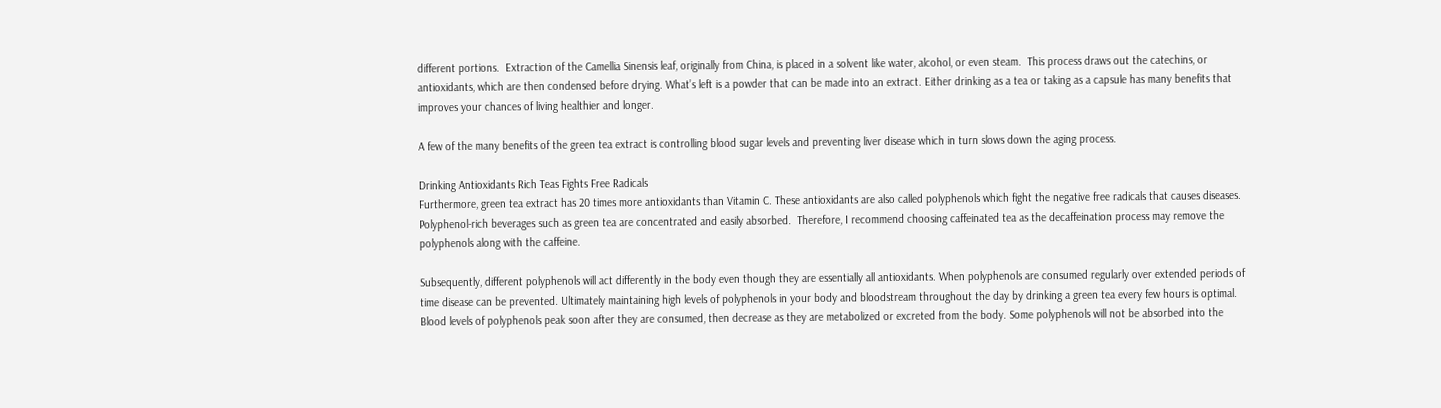different portions.  Extraction of the Camellia Sinensis leaf, originally from China, is placed in a solvent like water, alcohol, or even steam.  This process draws out the catechins, or antioxidants, which are then condensed before drying. What’s left is a powder that can be made into an extract. Either drinking as a tea or taking as a capsule has many benefits that improves your chances of living healthier and longer.

A few of the many benefits of the green tea extract is controlling blood sugar levels and preventing liver disease which in turn slows down the aging process.

Drinking Antioxidants Rich Teas Fights Free Radicals
Furthermore, green tea extract has 20 times more antioxidants than Vitamin C. These antioxidants are also called polyphenols which fight the negative free radicals that causes diseases.  Polyphenol-rich beverages such as green tea are concentrated and easily absorbed.  Therefore, I recommend choosing caffeinated tea as the decaffeination process may remove the polyphenols along with the caffeine.

Subsequently, different polyphenols will act differently in the body even though they are essentially all antioxidants. When polyphenols are consumed regularly over extended periods of time disease can be prevented. Ultimately maintaining high levels of polyphenols in your body and bloodstream throughout the day by drinking a green tea every few hours is optimal. Blood levels of polyphenols peak soon after they are consumed, then decrease as they are metabolized or excreted from the body. Some polyphenols will not be absorbed into the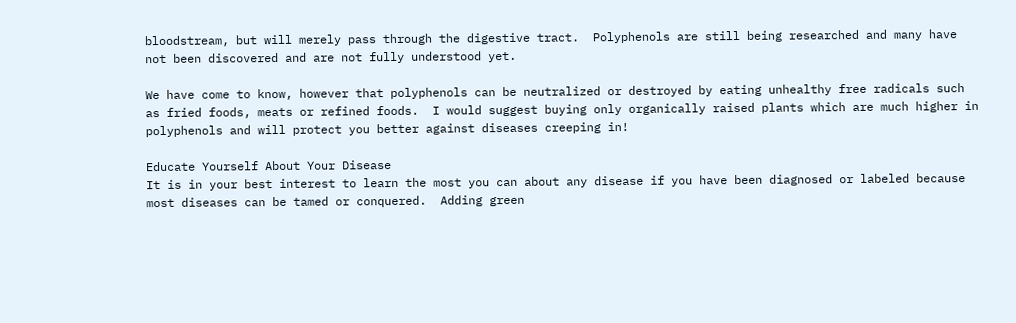bloodstream, but will merely pass through the digestive tract.  Polyphenols are still being researched and many have not been discovered and are not fully understood yet.

We have come to know, however that polyphenols can be neutralized or destroyed by eating unhealthy free radicals such as fried foods, meats or refined foods.  I would suggest buying only organically raised plants which are much higher in polyphenols and will protect you better against diseases creeping in!

Educate Yourself About Your Disease
It is in your best interest to learn the most you can about any disease if you have been diagnosed or labeled because most diseases can be tamed or conquered.  Adding green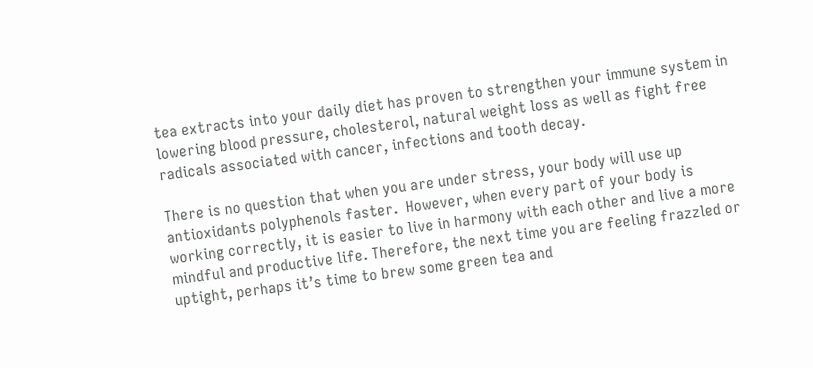tea extracts into your daily diet has proven to strengthen your immune system in lowering blood pressure, cholesterol, natural weight loss as well as fight free radicals associated with cancer, infections and tooth decay.

There is no question that when you are under stress, your body will use up antioxidants polyphenols faster.  However, when every part of your body is working correctly, it is easier to live in harmony with each other and live a more mindful and productive life. Therefore, the next time you are feeling frazzled or uptight, perhaps it’s time to brew some green tea and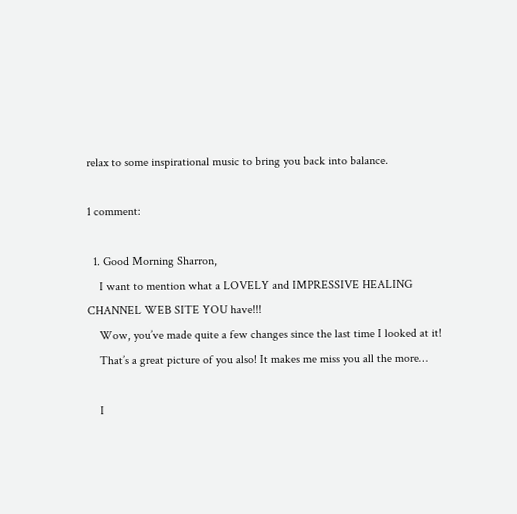relax to some inspirational music to bring you back into balance.

1 comment:

  1. Good Morning Sharron,
    I want to mention what a LOVELY and IMPRESSIVE HEALING CHANNEL WEB SITE YOU have!!!
    Wow, you’ve made quite a few changes since the last time I looked at it!
    That’s a great picture of you also! It makes me miss you all the more…

    I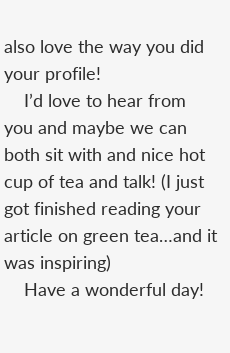also love the way you did your profile!
    I’d love to hear from you and maybe we can both sit with and nice hot cup of tea and talk! (I just got finished reading your article on green tea…and it was inspiring)
    Have a wonderful day!